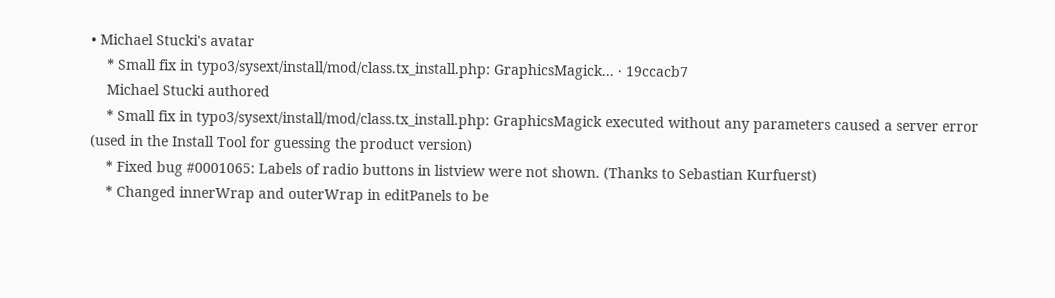• Michael Stucki's avatar
    * Small fix in typo3/sysext/install/mod/class.tx_install.php: GraphicsMagick... · 19ccacb7
    Michael Stucki authored
    * Small fix in typo3/sysext/install/mod/class.tx_install.php: GraphicsMagick executed without any parameters caused a server error (used in the Install Tool for guessing the product version)
    * Fixed bug #0001065: Labels of radio buttons in listview were not shown. (Thanks to Sebastian Kurfuerst)
    * Changed innerWrap and outerWrap in editPanels to be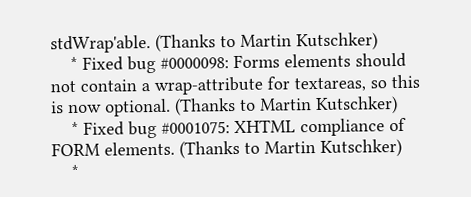stdWrap'able. (Thanks to Martin Kutschker)
    * Fixed bug #0000098: Forms elements should not contain a wrap-attribute for textareas, so this is now optional. (Thanks to Martin Kutschker)
    * Fixed bug #0001075: XHTML compliance of FORM elements. (Thanks to Martin Kutschker)
    *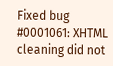Fixed bug #0001061: XHTML cleaning did not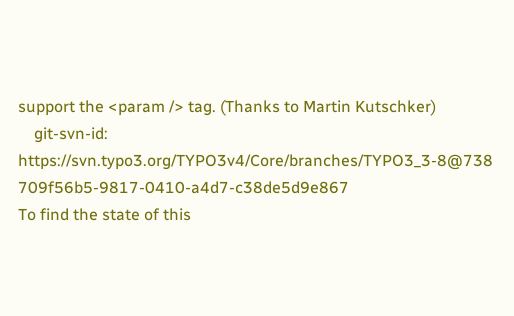support the <param /> tag. (Thanks to Martin Kutschker)
    git-svn-id: https://svn.typo3.org/TYPO3v4/Core/branches/TYPO3_3-8@738 709f56b5-9817-0410-a4d7-c38de5d9e867
To find the state of this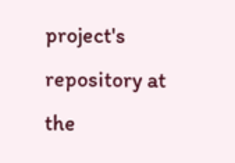project's repository at the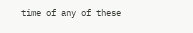time of any of these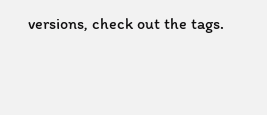versions, check out the tags.